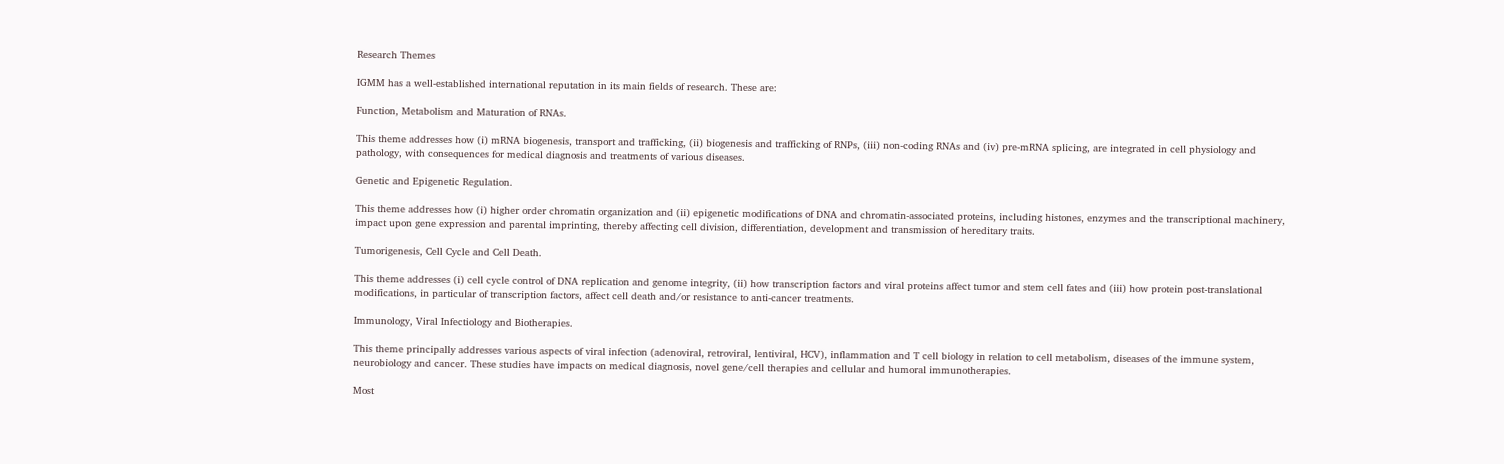Research Themes

IGMM has a well-established international reputation in its main fields of research. These are:

Function, Metabolism and Maturation of RNAs.

This theme addresses how (i) mRNA biogenesis, transport and trafficking, (ii) biogenesis and trafficking of RNPs, (iii) non-coding RNAs and (iv) pre-mRNA splicing, are integrated in cell physiology and pathology, with consequences for medical diagnosis and treatments of various diseases.

Genetic and Epigenetic Regulation.

This theme addresses how (i) higher order chromatin organization and (ii) epigenetic modifications of DNA and chromatin-associated proteins, including histones, enzymes and the transcriptional machinery, impact upon gene expression and parental imprinting, thereby affecting cell division, differentiation, development and transmission of hereditary traits.

Tumorigenesis, Cell Cycle and Cell Death.

This theme addresses (i) cell cycle control of DNA replication and genome integrity, (ii) how transcription factors and viral proteins affect tumor and stem cell fates and (iii) how protein post-translational modifications, in particular of transcription factors, affect cell death and/or resistance to anti-cancer treatments.

Immunology, Viral Infectiology and Biotherapies.

This theme principally addresses various aspects of viral infection (adenoviral, retroviral, lentiviral, HCV), inflammation and T cell biology in relation to cell metabolism, diseases of the immune system, neurobiology and cancer. These studies have impacts on medical diagnosis, novel gene/cell therapies and cellular and humoral immunotherapies.

Most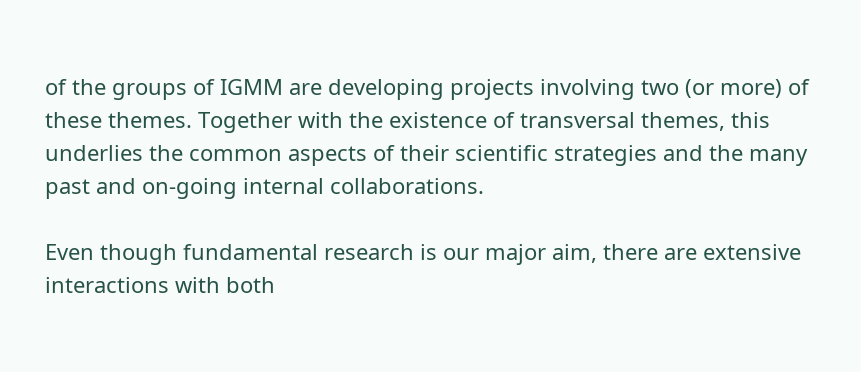of the groups of IGMM are developing projects involving two (or more) of these themes. Together with the existence of transversal themes, this underlies the common aspects of their scientific strategies and the many past and on-going internal collaborations.

Even though fundamental research is our major aim, there are extensive interactions with both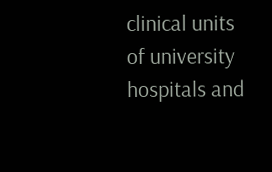clinical units of university hospitals and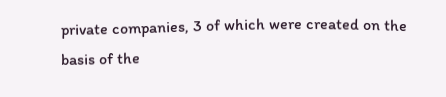private companies, 3 of which were created on the basis of the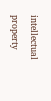intellectual property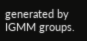generated by IGMM groups.